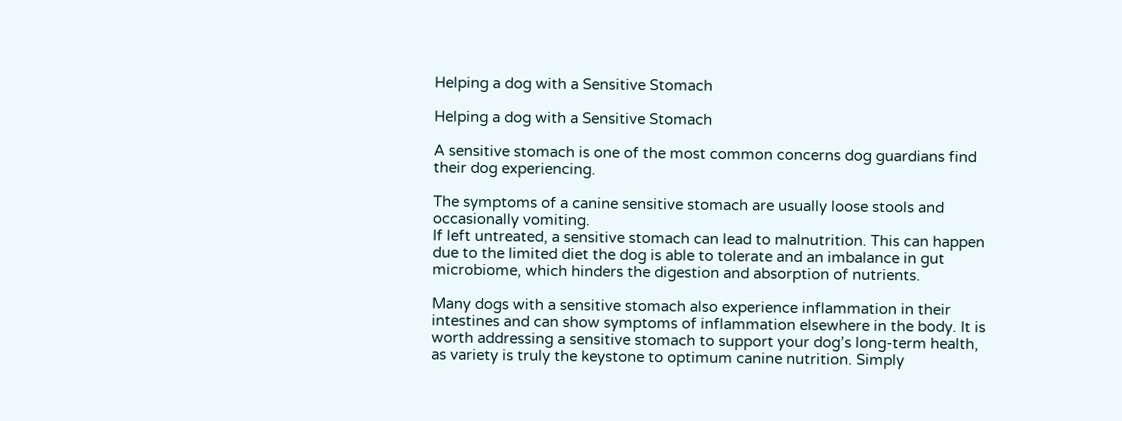Helping a dog with a Sensitive Stomach

Helping a dog with a Sensitive Stomach

A sensitive stomach is one of the most common concerns dog guardians find their dog experiencing.

The symptoms of a canine sensitive stomach are usually loose stools and occasionally vomiting.
If left untreated, a sensitive stomach can lead to malnutrition. This can happen due to the limited diet the dog is able to tolerate and an imbalance in gut microbiome, which hinders the digestion and absorption of nutrients.

Many dogs with a sensitive stomach also experience inflammation in their intestines and can show symptoms of inflammation elsewhere in the body. It is worth addressing a sensitive stomach to support your dog’s long-term health, as variety is truly the keystone to optimum canine nutrition. Simply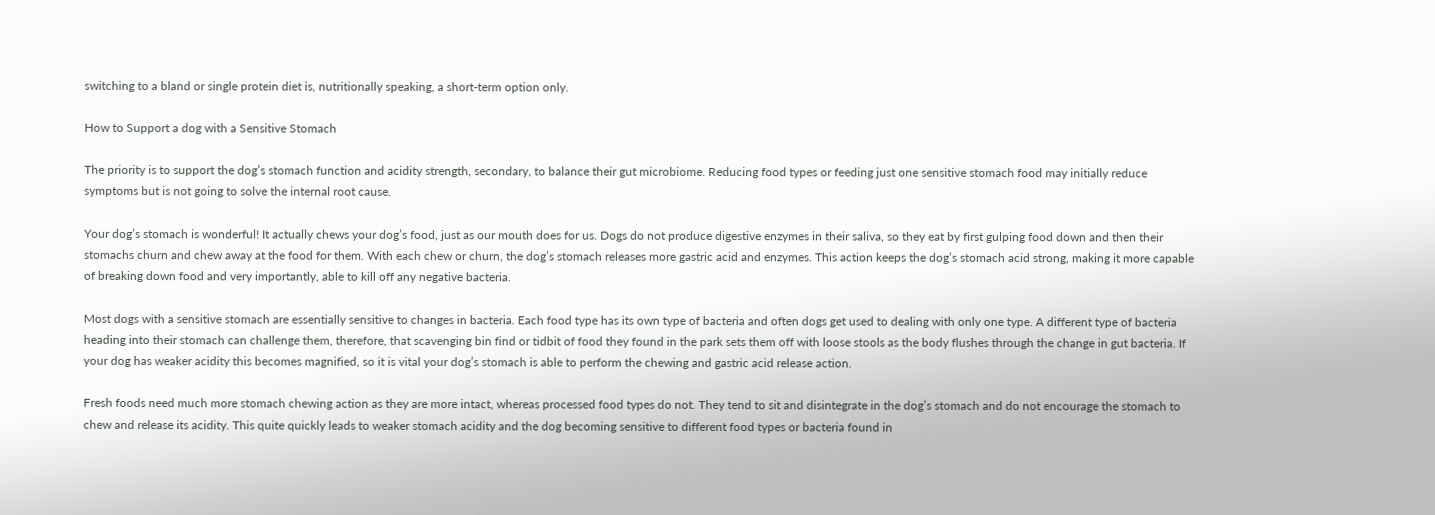switching to a bland or single protein diet is, nutritionally speaking, a short-term option only.

How to Support a dog with a Sensitive Stomach

The priority is to support the dog’s stomach function and acidity strength, secondary, to balance their gut microbiome. Reducing food types or feeding just one sensitive stomach food may initially reduce symptoms but is not going to solve the internal root cause.

Your dog’s stomach is wonderful! It actually chews your dog’s food, just as our mouth does for us. Dogs do not produce digestive enzymes in their saliva, so they eat by first gulping food down and then their stomachs churn and chew away at the food for them. With each chew or churn, the dog’s stomach releases more gastric acid and enzymes. This action keeps the dog’s stomach acid strong, making it more capable of breaking down food and very importantly, able to kill off any negative bacteria.

Most dogs with a sensitive stomach are essentially sensitive to changes in bacteria. Each food type has its own type of bacteria and often dogs get used to dealing with only one type. A different type of bacteria heading into their stomach can challenge them, therefore, that scavenging bin find or tidbit of food they found in the park sets them off with loose stools as the body flushes through the change in gut bacteria. If your dog has weaker acidity this becomes magnified, so it is vital your dog’s stomach is able to perform the chewing and gastric acid release action.

Fresh foods need much more stomach chewing action as they are more intact, whereas processed food types do not. They tend to sit and disintegrate in the dog’s stomach and do not encourage the stomach to chew and release its acidity. This quite quickly leads to weaker stomach acidity and the dog becoming sensitive to different food types or bacteria found in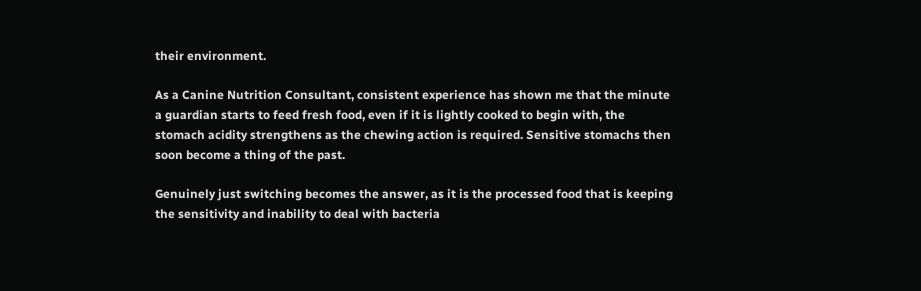their environment.

As a Canine Nutrition Consultant, consistent experience has shown me that the minute a guardian starts to feed fresh food, even if it is lightly cooked to begin with, the stomach acidity strengthens as the chewing action is required. Sensitive stomachs then soon become a thing of the past.

Genuinely just switching becomes the answer, as it is the processed food that is keeping the sensitivity and inability to deal with bacteria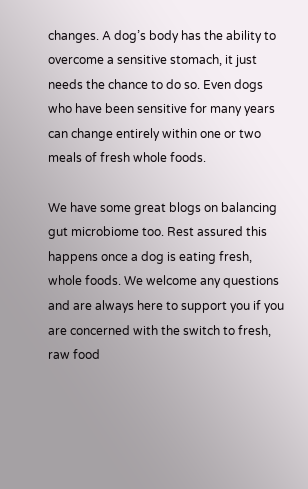changes. A dog’s body has the ability to overcome a sensitive stomach, it just needs the chance to do so. Even dogs who have been sensitive for many years can change entirely within one or two meals of fresh whole foods.

We have some great blogs on balancing gut microbiome too. Rest assured this happens once a dog is eating fresh, whole foods. We welcome any questions and are always here to support you if you are concerned with the switch to fresh, raw food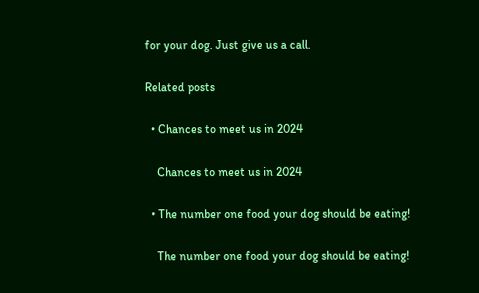for your dog. Just give us a call.

Related posts

  • Chances to meet us in 2024

    Chances to meet us in 2024

  • The number one food your dog should be eating!

    The number one food your dog should be eating!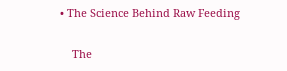• The Science Behind Raw Feeding

    The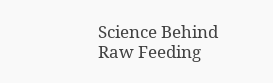Science Behind Raw Feeding